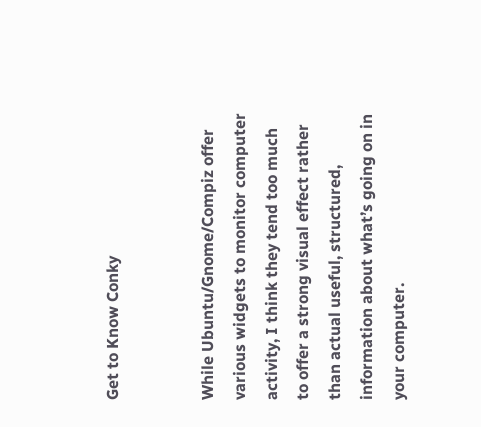Get to Know Conky


While Ubuntu/Gnome/Compiz offer various widgets to monitor computer activity, I think they tend too much to offer a strong visual effect rather than actual useful, structured, information about what’s going on in your computer.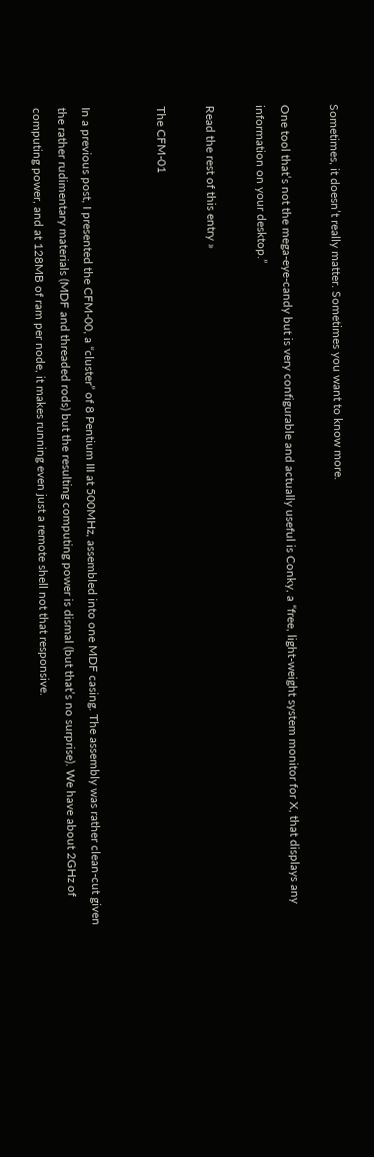Sometimes, it doesn’t really matter. Sometimes you want to know more.

One tool that’s not the mega-eye-candy but is very configurable and actually useful is Conky, a “free, light-weight system monitor for X, that displays any information on your desktop.”

Read the rest of this entry »

The CFM-01


In a previous post, I presented the CFM-00, a “cluster” of 8 Pentium III at 500MHz, assembled into one MDF casing. The assembly was rather clean-cut given the rather rudimentary materials (MDF and threaded rods) but the resulting computing power is dismal (but that’s no surprise). We have about 2GHz of computing power, and at 128MB of ram per node, it makes running even just a remote shell not that responsive.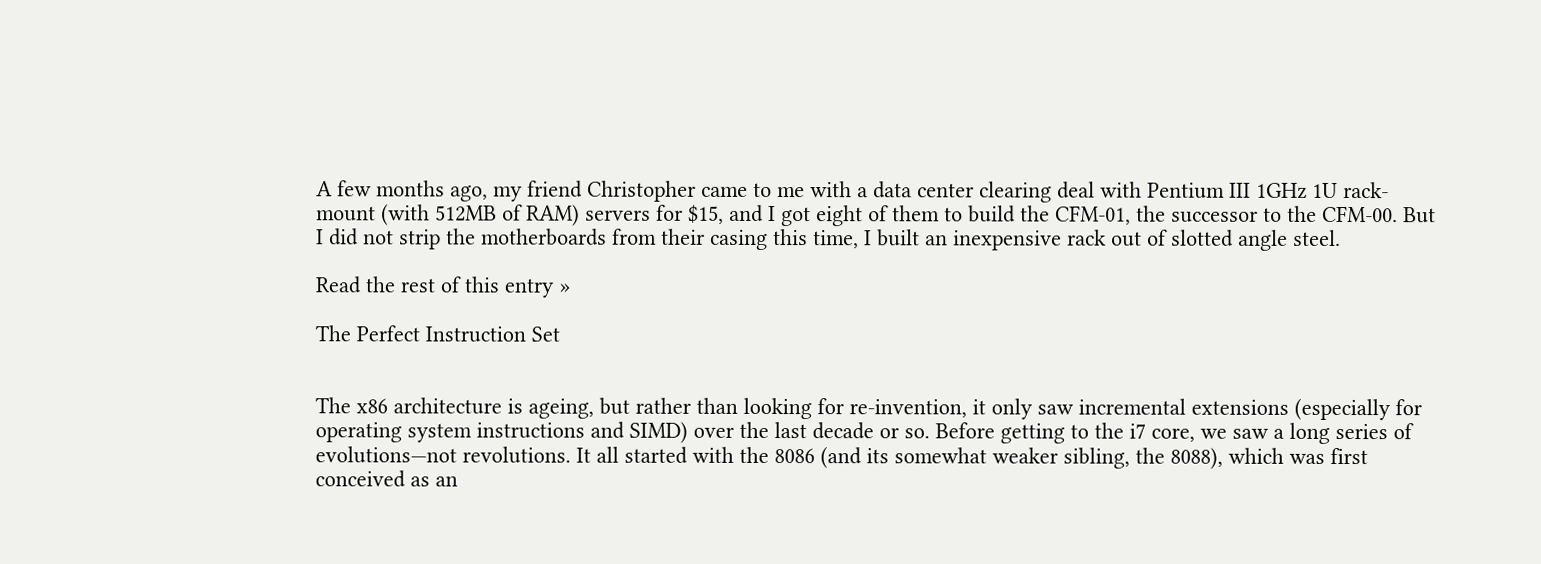A few months ago, my friend Christopher came to me with a data center clearing deal with Pentium III 1GHz 1U rack-mount (with 512MB of RAM) servers for $15, and I got eight of them to build the CFM-01, the successor to the CFM-00. But I did not strip the motherboards from their casing this time, I built an inexpensive rack out of slotted angle steel.

Read the rest of this entry »

The Perfect Instruction Set


The x86 architecture is ageing, but rather than looking for re-invention, it only saw incremental extensions (especially for operating system instructions and SIMD) over the last decade or so. Before getting to the i7 core, we saw a long series of evolutions—not revolutions. It all started with the 8086 (and its somewhat weaker sibling, the 8088), which was first conceived as an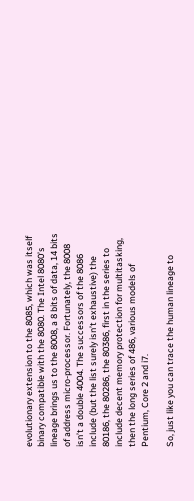evolutionary extension to the 8085, which was itself binary compatible with the 8080. The Intel 8080’s lineage brings us to the 8008, a 8 bits of data, 14 bits of address micro-processor. Fortunately, the 8008 isn’t a double 4004. The successors of the 8086 include (but the list surely isn’t exhaustive) the 80186, the 80286, the 80386, first in the series to include decent memory protection for multitasking, then the long series of 486, various models of Pentium, Core 2 and i7.

So, just like you can trace the human lineage to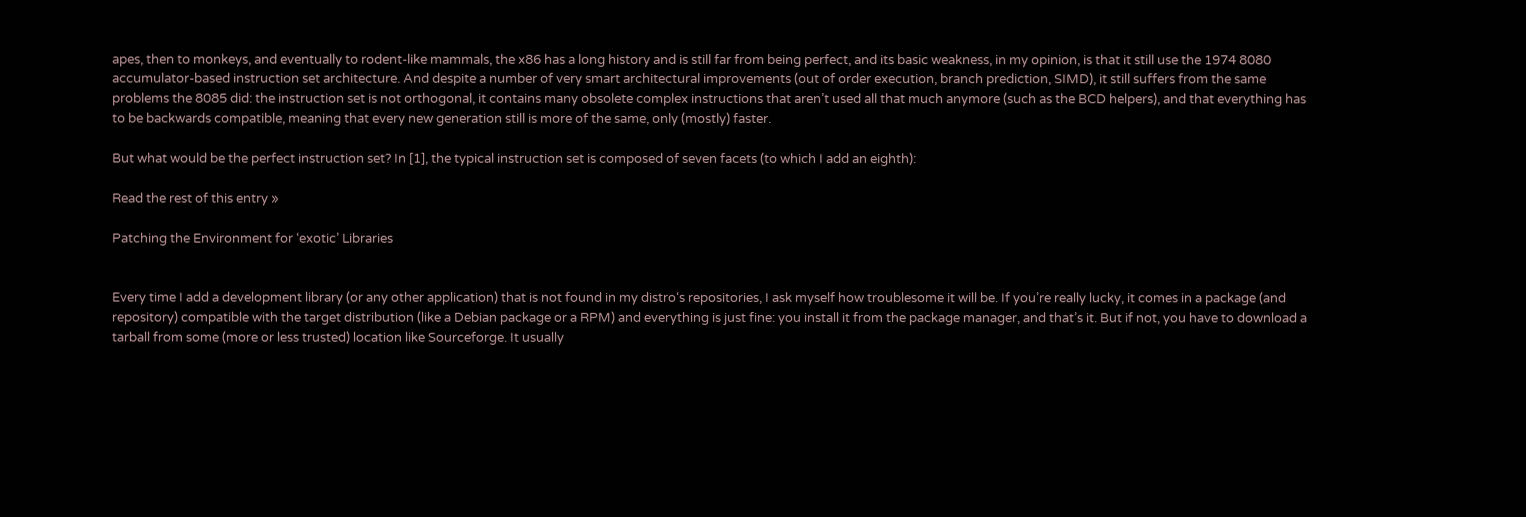apes, then to monkeys, and eventually to rodent-like mammals, the x86 has a long history and is still far from being perfect, and its basic weakness, in my opinion, is that it still use the 1974 8080 accumulator-based instruction set architecture. And despite a number of very smart architectural improvements (out of order execution, branch prediction, SIMD), it still suffers from the same problems the 8085 did: the instruction set is not orthogonal, it contains many obsolete complex instructions that aren’t used all that much anymore (such as the BCD helpers), and that everything has to be backwards compatible, meaning that every new generation still is more of the same, only (mostly) faster.

But what would be the perfect instruction set? In [1], the typical instruction set is composed of seven facets (to which I add an eighth):

Read the rest of this entry »

Patching the Environment for ‘exotic’ Libraries


Every time I add a development library (or any other application) that is not found in my distro‘s repositories, I ask myself how troublesome it will be. If you’re really lucky, it comes in a package (and repository) compatible with the target distribution (like a Debian package or a RPM) and everything is just fine: you install it from the package manager, and that’s it. But if not, you have to download a tarball from some (more or less trusted) location like Sourceforge. It usually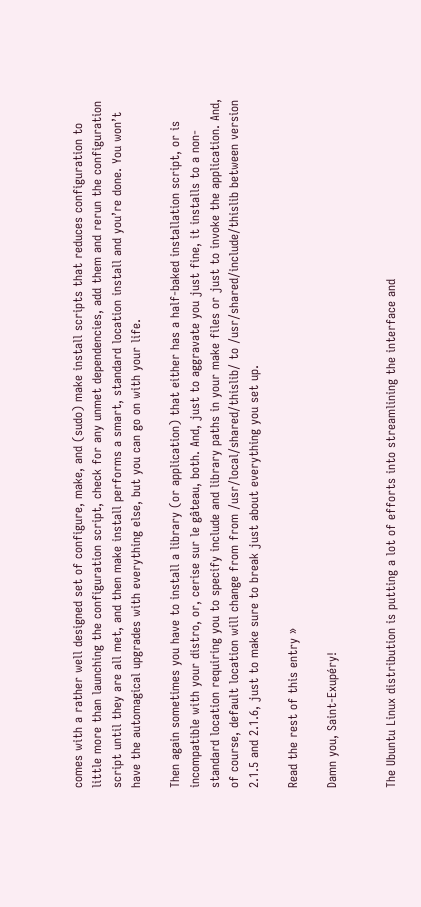comes with a rather well designed set of configure, make, and (sudo) make install scripts that reduces configuration to little more than launching the configuration script, check for any unmet dependencies, add them and rerun the configuration script until they are all met, and then make install performs a smart, standard location install and you’re done. You won’t have the automagical upgrades with everything else, but you can go on with your life.

Then again sometimes you have to install a library (or application) that either has a half-baked installation script, or is incompatible with your distro, or, cerise sur le gâteau, both. And, just to aggravate you just fine, it installs to a non-standard location requiring you to specify include and library paths in your make files or just to invoke the application. And, of course, default location will change from from /usr/local/shared/thislib/ to /usr/shared/include/thislib between version 2.1.5 and 2.1.6, just to make sure to break just about everything you set up.

Read the rest of this entry »

Damn you, Saint-Exupéry!


The Ubuntu Linux distribution is putting a lot of efforts into streamlining the interface and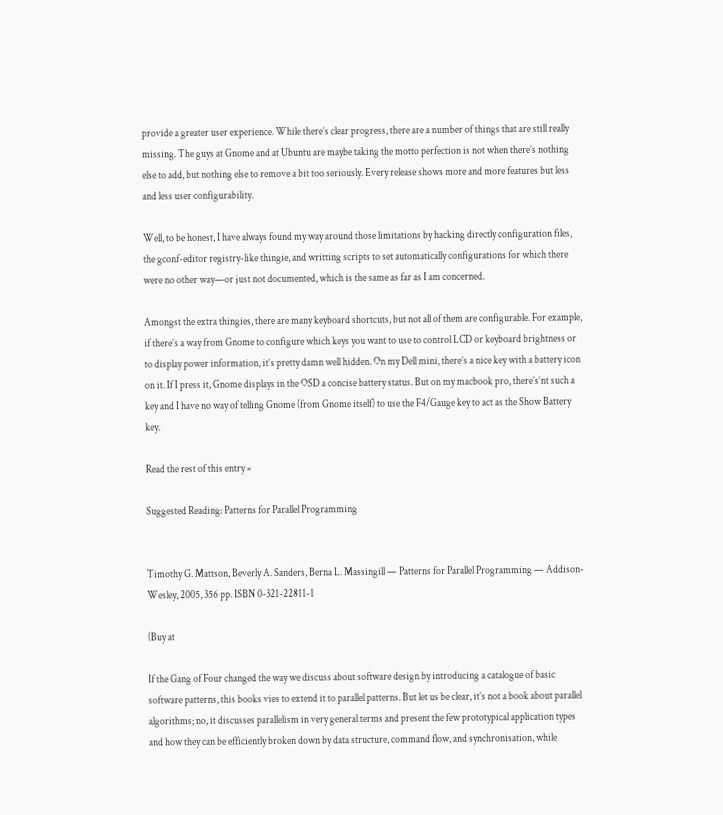provide a greater user experience. While there’s clear progress, there are a number of things that are still really missing. The guys at Gnome and at Ubuntu are maybe taking the motto perfection is not when there’s nothing else to add, but nothing else to remove a bit too seriously. Every release shows more and more features but less and less user configurability.

Well, to be honest, I have always found my way around those limitations by hacking directly configuration files, the gconf-editor registry-like thingie, and writting scripts to set automatically configurations for which there were no other way—or just not documented, which is the same as far as I am concerned.

Amongst the extra thingies, there are many keyboard shortcuts, but not all of them are configurable. For example, if there’s a way from Gnome to configure which keys you want to use to control LCD or keyboard brightness or to display power information, it’s pretty damn well hidden. On my Dell mini, there’s a nice key with a battery icon on it. If I press it, Gnome displays in the OSD a concise battery status. But on my macbook pro, there’s’nt such a key and I have no way of telling Gnome (from Gnome itself) to use the F4/Gauge key to act as the Show Battery key.

Read the rest of this entry »

Suggested Reading: Patterns for Parallel Programming


Timothy G. Mattson, Beverly A. Sanders, Berna L. Massingill — Patterns for Parallel Programming — Addison-Wesley, 2005, 356 pp. ISBN 0-321-22811-1

(Buy at

If the Gang of Four changed the way we discuss about software design by introducing a catalogue of basic software patterns, this books vies to extend it to parallel patterns. But let us be clear, it’s not a book about parallel algorithms; no, it discusses parallelism in very general terms and present the few prototypical application types and how they can be efficiently broken down by data structure, command flow, and synchronisation, while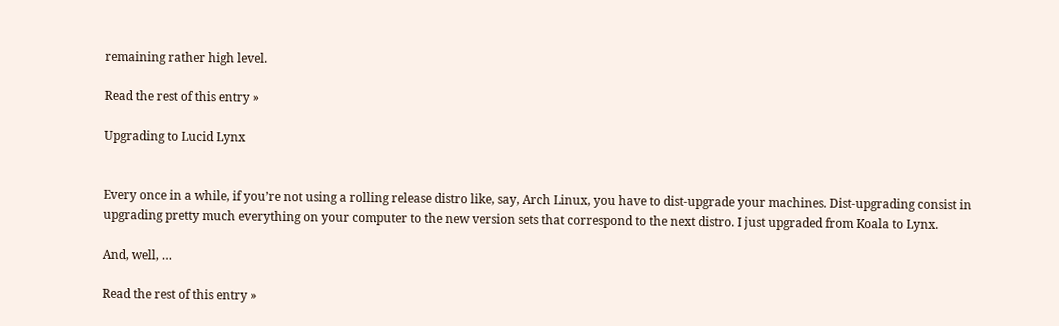remaining rather high level.

Read the rest of this entry »

Upgrading to Lucid Lynx


Every once in a while, if you’re not using a rolling release distro like, say, Arch Linux, you have to dist-upgrade your machines. Dist-upgrading consist in upgrading pretty much everything on your computer to the new version sets that correspond to the next distro. I just upgraded from Koala to Lynx.

And, well, …

Read the rest of this entry »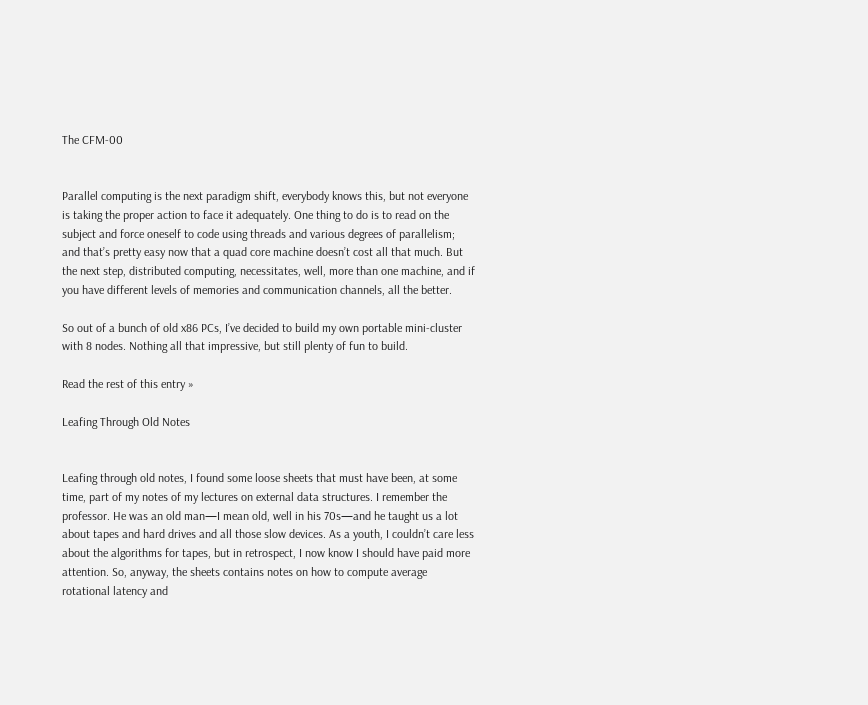The CFM-00


Parallel computing is the next paradigm shift, everybody knows this, but not everyone is taking the proper action to face it adequately. One thing to do is to read on the subject and force oneself to code using threads and various degrees of parallelism; and that’s pretty easy now that a quad core machine doesn’t cost all that much. But the next step, distributed computing, necessitates, well, more than one machine, and if you have different levels of memories and communication channels, all the better.

So out of a bunch of old x86 PCs, I’ve decided to build my own portable mini-cluster with 8 nodes. Nothing all that impressive, but still plenty of fun to build.

Read the rest of this entry »

Leafing Through Old Notes


Leafing through old notes, I found some loose sheets that must have been, at some time, part of my notes of my lectures on external data structures. I remember the professor. He was an old man—I mean old, well in his 70s—and he taught us a lot about tapes and hard drives and all those slow devices. As a youth, I couldn’t care less about the algorithms for tapes, but in retrospect, I now know I should have paid more attention. So, anyway, the sheets contains notes on how to compute average rotational latency and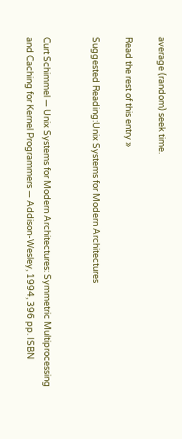average (random) seek time.

Read the rest of this entry »

Suggested Reading:Unix Systems for Modern Architectures


Curt Schimmel — Unix Systems for Modern Architectures: Symmetric Multiprocessing and Caching for Kernel Programmers — Addison-Wesley, 1994, 396 pp. ISBN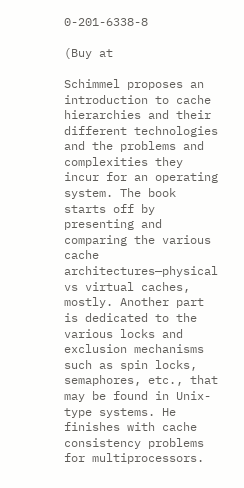0-201-6338-8

(Buy at

Schimmel proposes an introduction to cache hierarchies and their different technologies and the problems and complexities they incur for an operating system. The book starts off by presenting and comparing the various cache architectures—physical vs virtual caches, mostly. Another part is dedicated to the various locks and exclusion mechanisms such as spin locks, semaphores, etc., that may be found in Unix-type systems. He finishes with cache consistency problems for multiprocessors.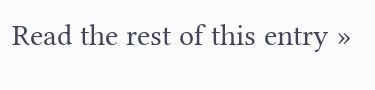Read the rest of this entry »